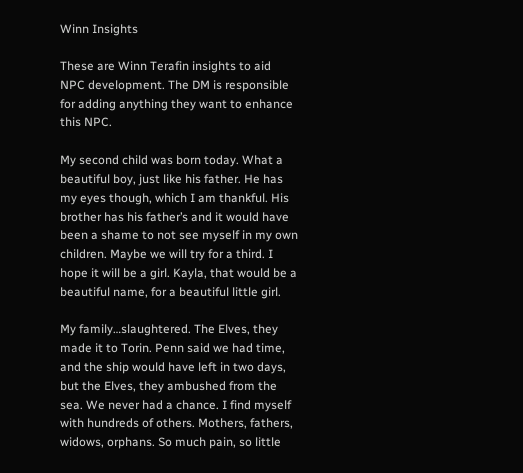Winn Insights

These are Winn Terafin insights to aid NPC development. The DM is responsible for adding anything they want to enhance this NPC.

My second child was born today. What a beautiful boy, just like his father. He has my eyes though, which I am thankful. His brother has his father’s and it would have been a shame to not see myself in my own children. Maybe we will try for a third. I hope it will be a girl. Kayla, that would be a beautiful name, for a beautiful little girl.

My family…slaughtered. The Elves, they made it to Torin. Penn said we had time, and the ship would have left in two days, but the Elves, they ambushed from the sea. We never had a chance. I find myself with hundreds of others. Mothers, fathers, widows, orphans. So much pain, so little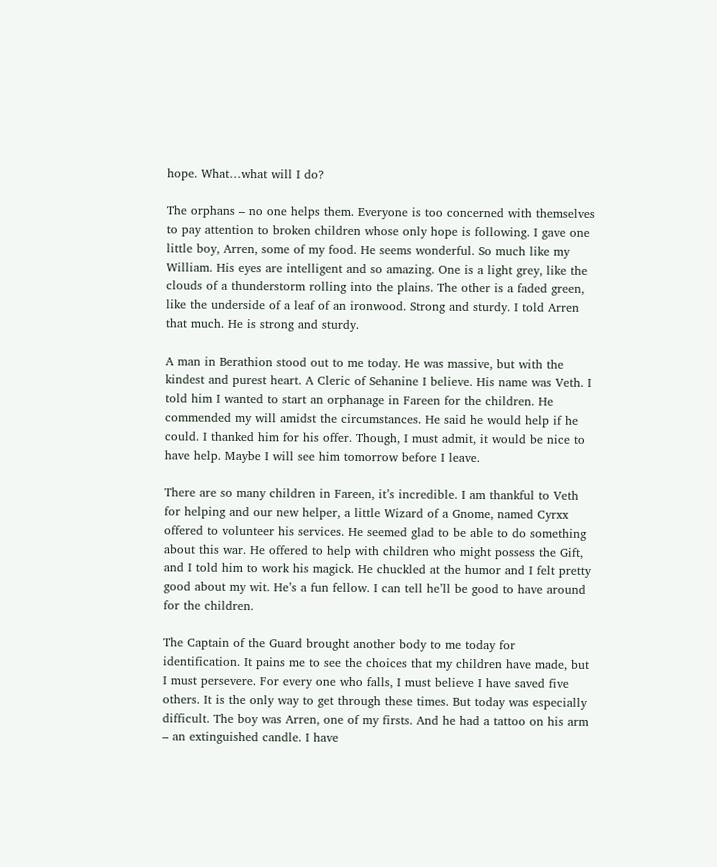hope. What…what will I do?

The orphans – no one helps them. Everyone is too concerned with themselves to pay attention to broken children whose only hope is following. I gave one little boy, Arren, some of my food. He seems wonderful. So much like my William. His eyes are intelligent and so amazing. One is a light grey, like the clouds of a thunderstorm rolling into the plains. The other is a faded green, like the underside of a leaf of an ironwood. Strong and sturdy. I told Arren that much. He is strong and sturdy.

A man in Berathion stood out to me today. He was massive, but with the kindest and purest heart. A Cleric of Sehanine I believe. His name was Veth. I told him I wanted to start an orphanage in Fareen for the children. He commended my will amidst the circumstances. He said he would help if he could. I thanked him for his offer. Though, I must admit, it would be nice to have help. Maybe I will see him tomorrow before I leave.

There are so many children in Fareen, it’s incredible. I am thankful to Veth for helping and our new helper, a little Wizard of a Gnome, named Cyrxx offered to volunteer his services. He seemed glad to be able to do something about this war. He offered to help with children who might possess the Gift, and I told him to work his magick. He chuckled at the humor and I felt pretty good about my wit. He’s a fun fellow. I can tell he’ll be good to have around for the children.

The Captain of the Guard brought another body to me today for identification. It pains me to see the choices that my children have made, but I must persevere. For every one who falls, I must believe I have saved five others. It is the only way to get through these times. But today was especially difficult. The boy was Arren, one of my firsts. And he had a tattoo on his arm – an extinguished candle. I have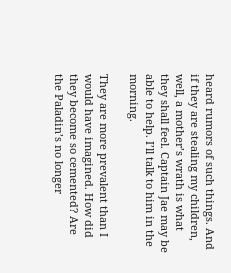heard rumors of such things. And if they are stealing my children, well, a mother’s wrath is what they shall feel. Captain Jae may be able to help. I’ll talk to him in the morning.

They are more prevalent than I would have imagined. How did they become so cemented? Are the Paladin’s no longer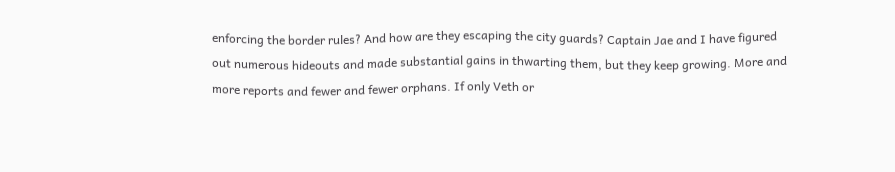enforcing the border rules? And how are they escaping the city guards? Captain Jae and I have figured out numerous hideouts and made substantial gains in thwarting them, but they keep growing. More and more reports and fewer and fewer orphans. If only Veth or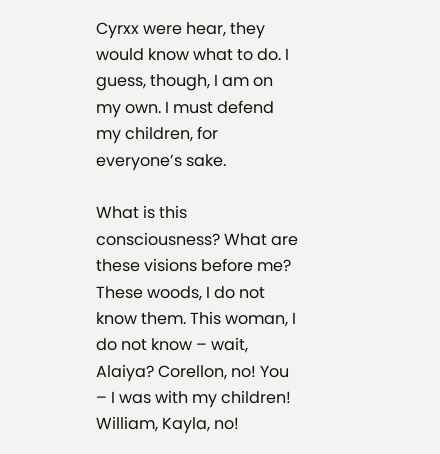Cyrxx were hear, they would know what to do. I guess, though, I am on my own. I must defend my children, for everyone’s sake.

What is this consciousness? What are these visions before me? These woods, I do not know them. This woman, I do not know – wait, Alaiya? Corellon, no! You – I was with my children! William, Kayla, no!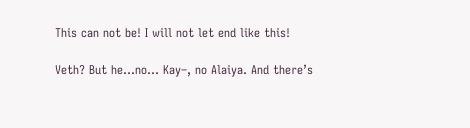This can not be! I will not let end like this!

Veth? But he…no… Kay–, no Alaiya. And there’s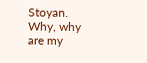Stoyan. Why, why are my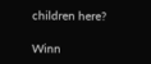children here?

Winn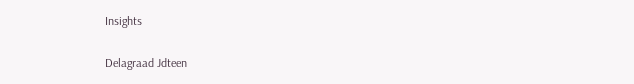Insights

Delagraad Jdteen